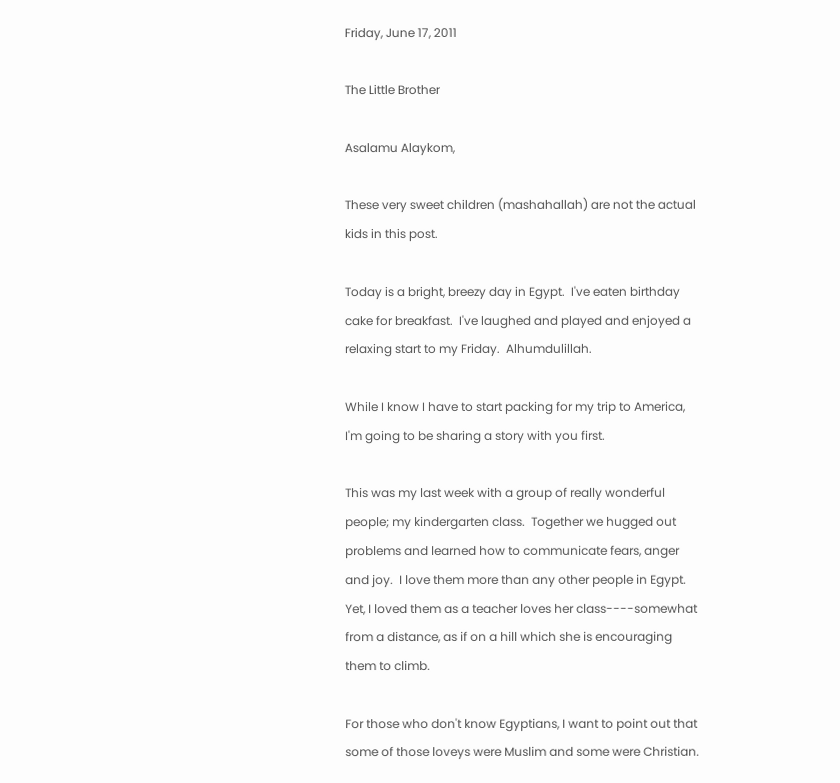Friday, June 17, 2011

The Little Brother

Asalamu Alaykom,

These very sweet children (mashahallah) are not the actual kids in this post.

Today is a bright, breezy day in Egypt.  I've eaten birthday cake for breakfast.  I've laughed and played and enjoyed a relaxing start to my Friday.  Alhumdulillah.

While I know I have to start packing for my trip to America, I'm going to be sharing a story with you first.

This was my last week with a group of really wonderful people; my kindergarten class.  Together we hugged out problems and learned how to communicate fears, anger and joy.  I love them more than any other people in Egypt.  Yet, I loved them as a teacher loves her class----somewhat from a distance, as if on a hill which she is encouraging them to climb.

For those who don't know Egyptians, I want to point out that some of those loveys were Muslim and some were Christian.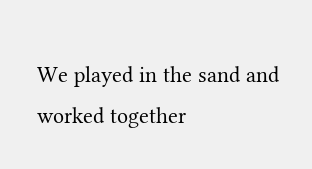We played in the sand and worked together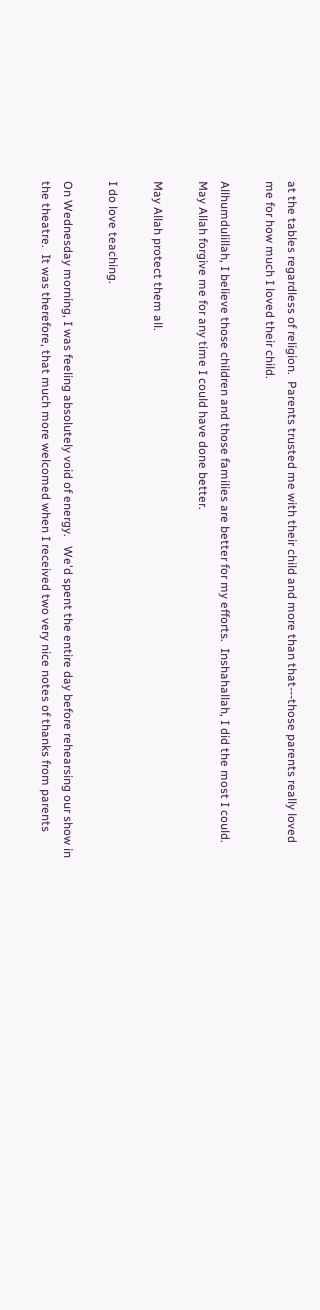at the tables regardless of religion.  Parents trusted me with their child and more than that---those parents really loved me for how much I loved their child.

Allhumdulillah, I believe those children and those families are better for my efforts.  Inshahallah, I did the most I could.  May Allah forgive me for any time I could have done better.

May Allah protect them all.

I do love teaching.

On Wednesday morning, I was feeling absolutely void of energy.   We'd spent the entire day before rehearsing our show in the theatre.  It was therefore, that much more welcomed when I received two very nice notes of thanks from parents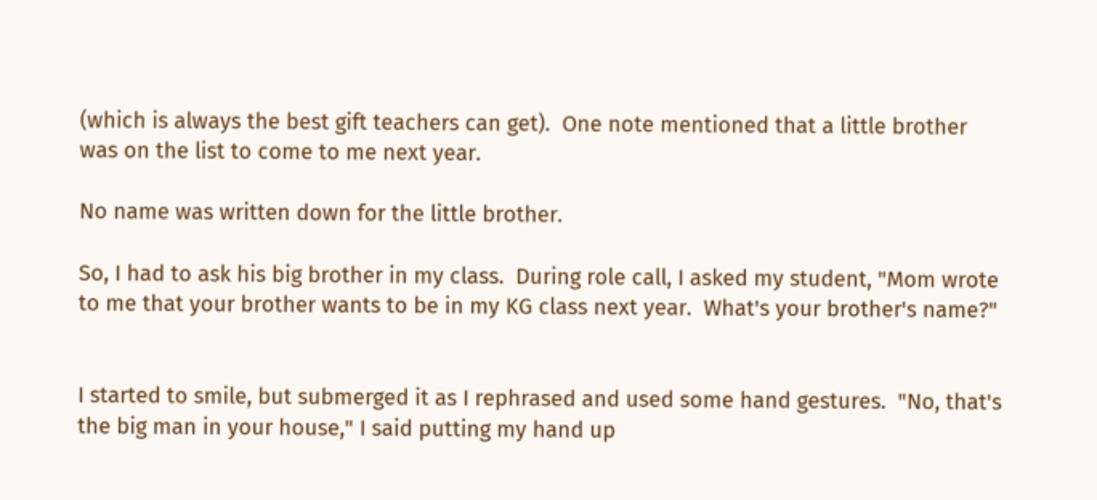(which is always the best gift teachers can get).  One note mentioned that a little brother was on the list to come to me next year.

No name was written down for the little brother.

So, I had to ask his big brother in my class.  During role call, I asked my student, "Mom wrote to me that your brother wants to be in my KG class next year.  What's your brother's name?"


I started to smile, but submerged it as I rephrased and used some hand gestures.  "No, that's the big man in your house," I said putting my hand up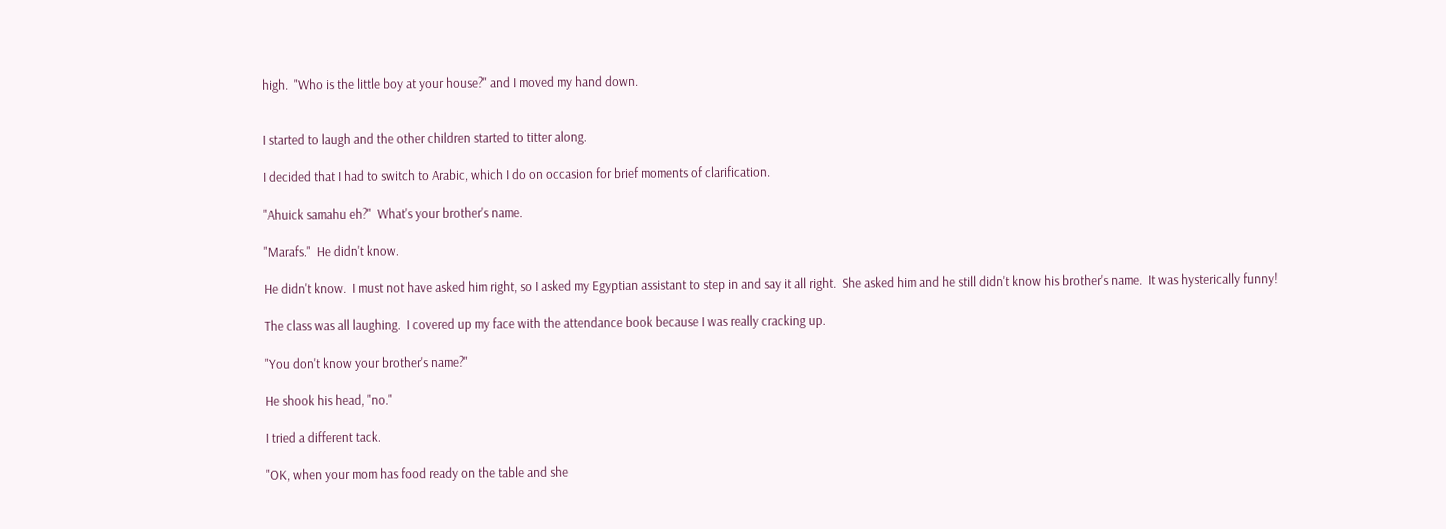high.  "Who is the little boy at your house?" and I moved my hand down.


I started to laugh and the other children started to titter along.

I decided that I had to switch to Arabic, which I do on occasion for brief moments of clarification.

"Ahuick samahu eh?"  What's your brother's name.

"Marafs."  He didn't know.

He didn't know.  I must not have asked him right, so I asked my Egyptian assistant to step in and say it all right.  She asked him and he still didn't know his brother's name.  It was hysterically funny!

The class was all laughing.  I covered up my face with the attendance book because I was really cracking up.

"You don't know your brother's name?"

He shook his head, "no."

I tried a different tack.

"OK, when your mom has food ready on the table and she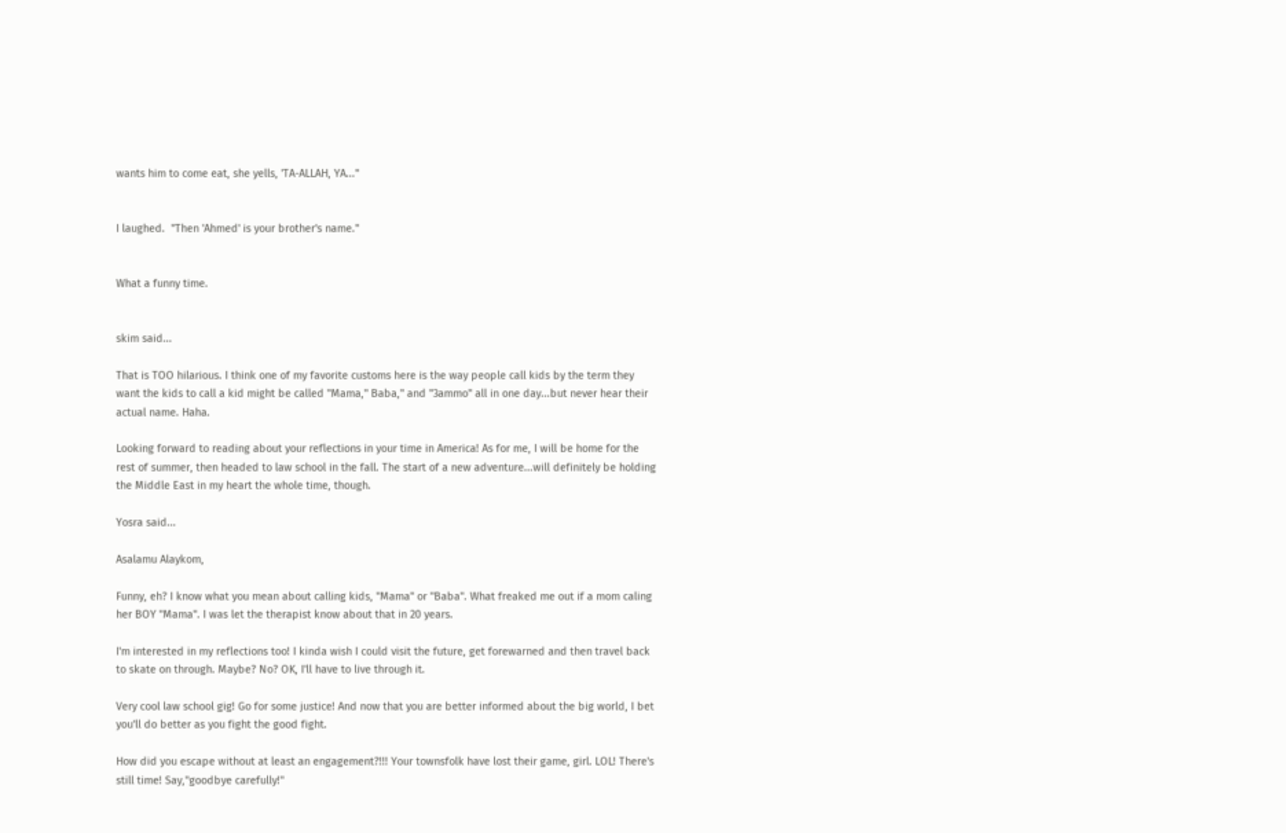wants him to come eat, she yells, 'TA-ALLAH, YA..."


I laughed.  "Then 'Ahmed' is your brother's name."


What a funny time.


skim said...

That is TOO hilarious. I think one of my favorite customs here is the way people call kids by the term they want the kids to call a kid might be called "Mama," Baba," and "3ammo" all in one day...but never hear their actual name. Haha.

Looking forward to reading about your reflections in your time in America! As for me, I will be home for the rest of summer, then headed to law school in the fall. The start of a new adventure...will definitely be holding the Middle East in my heart the whole time, though.

Yosra said...

Asalamu Alaykom,

Funny, eh? I know what you mean about calling kids, "Mama" or "Baba". What freaked me out if a mom caling her BOY "Mama". I was let the therapist know about that in 20 years.

I'm interested in my reflections too! I kinda wish I could visit the future, get forewarned and then travel back to skate on through. Maybe? No? OK, I'll have to live through it.

Very cool law school gig! Go for some justice! And now that you are better informed about the big world, I bet you'll do better as you fight the good fight.

How did you escape without at least an engagement?!!! Your townsfolk have lost their game, girl. LOL! There's still time! Say,"goodbye carefully!"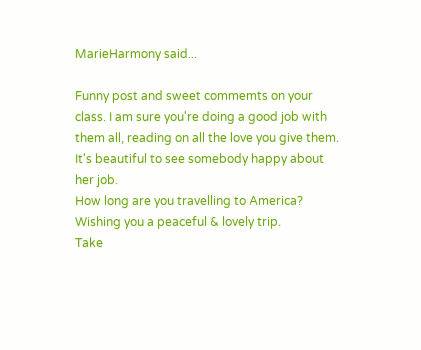MarieHarmony said...

Funny post and sweet commemts on your class. I am sure you're doing a good job with them all, reading on all the love you give them. It's beautiful to see somebody happy about her job.
How long are you travelling to America? Wishing you a peaceful & lovely trip.
Take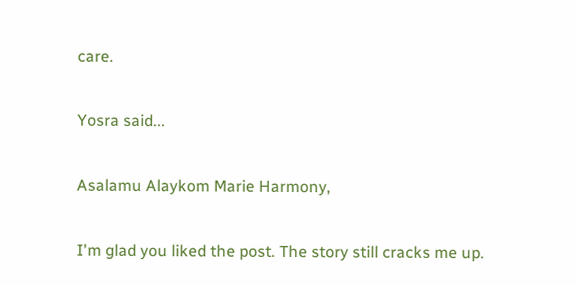care.

Yosra said...

Asalamu Alaykom Marie Harmony,

I'm glad you liked the post. The story still cracks me up.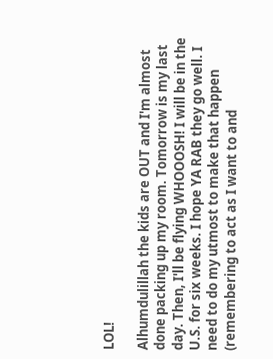LOL!

Alhumdulillah the kids are OUT and I'm almost done packing up my room. Tomorrow is my last day. Then, I'll be flying WHOOOSH! I will be in the U.S. for six weeks. I hope YA RAB they go well. I need to do my utmost to make that happen (remembering to act as I want to and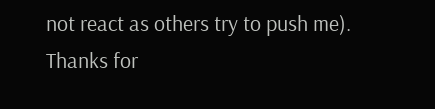not react as others try to push me). Thanks for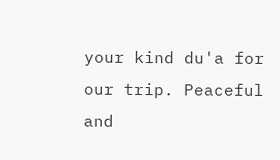your kind du'a for our trip. Peaceful and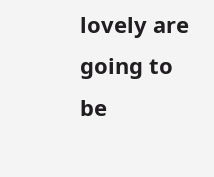lovely are going to be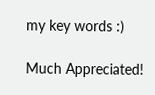my key words :)

Much Appreciated!